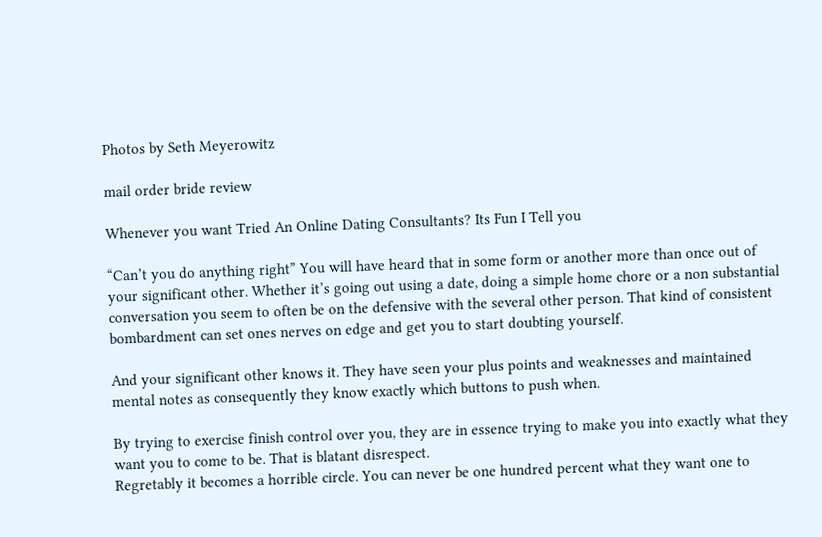Photos by Seth Meyerowitz

mail order bride review

Whenever you want Tried An Online Dating Consultants? Its Fun I Tell you

“Can’t you do anything right” You will have heard that in some form or another more than once out of your significant other. Whether it’s going out using a date, doing a simple home chore or a non substantial conversation you seem to often be on the defensive with the several other person. That kind of consistent bombardment can set ones nerves on edge and get you to start doubting yourself.

And your significant other knows it. They have seen your plus points and weaknesses and maintained mental notes as consequently they know exactly which buttons to push when.

By trying to exercise finish control over you, they are in essence trying to make you into exactly what they want you to come to be. That is blatant disrespect.
Regretably it becomes a horrible circle. You can never be one hundred percent what they want one to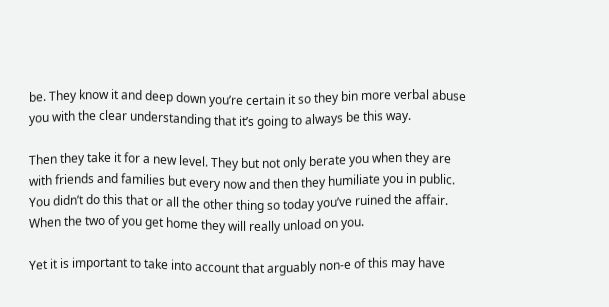be. They know it and deep down you’re certain it so they bin more verbal abuse you with the clear understanding that it’s going to always be this way.

Then they take it for a new level. They but not only berate you when they are with friends and families but every now and then they humiliate you in public. You didn’t do this that or all the other thing so today you’ve ruined the affair. When the two of you get home they will really unload on you.

Yet it is important to take into account that arguably non-e of this may have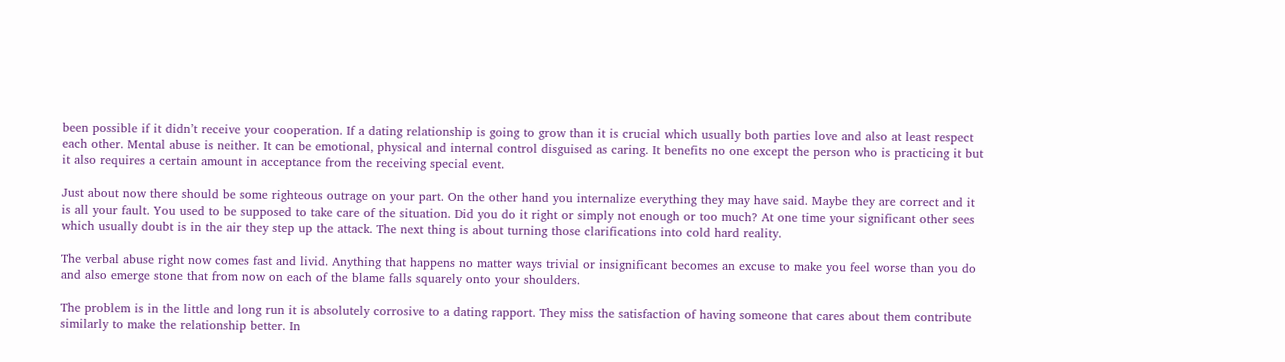been possible if it didn’t receive your cooperation. If a dating relationship is going to grow than it is crucial which usually both parties love and also at least respect each other. Mental abuse is neither. It can be emotional, physical and internal control disguised as caring. It benefits no one except the person who is practicing it but it also requires a certain amount in acceptance from the receiving special event.

Just about now there should be some righteous outrage on your part. On the other hand you internalize everything they may have said. Maybe they are correct and it is all your fault. You used to be supposed to take care of the situation. Did you do it right or simply not enough or too much? At one time your significant other sees which usually doubt is in the air they step up the attack. The next thing is about turning those clarifications into cold hard reality.

The verbal abuse right now comes fast and livid. Anything that happens no matter ways trivial or insignificant becomes an excuse to make you feel worse than you do and also emerge stone that from now on each of the blame falls squarely onto your shoulders.

The problem is in the little and long run it is absolutely corrosive to a dating rapport. They miss the satisfaction of having someone that cares about them contribute similarly to make the relationship better. In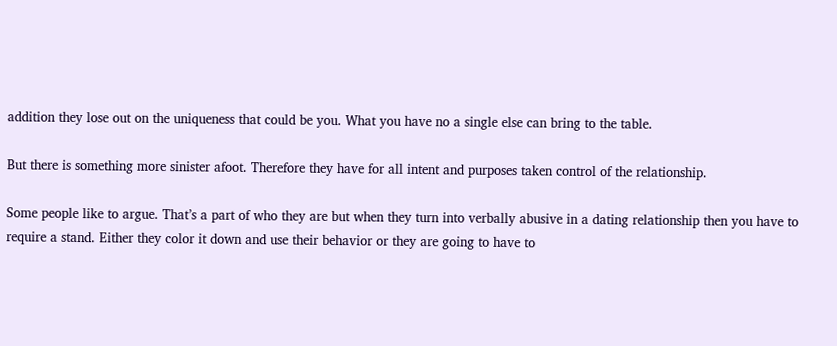addition they lose out on the uniqueness that could be you. What you have no a single else can bring to the table.

But there is something more sinister afoot. Therefore they have for all intent and purposes taken control of the relationship.

Some people like to argue. That’s a part of who they are but when they turn into verbally abusive in a dating relationship then you have to require a stand. Either they color it down and use their behavior or they are going to have to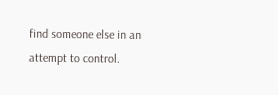find someone else in an attempt to control.